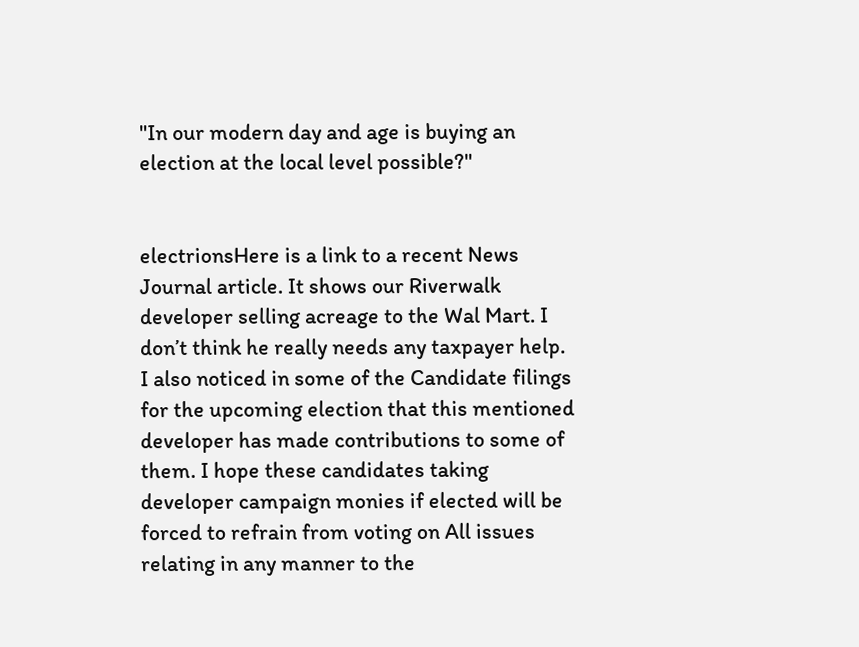"In our modern day and age is buying an election at the local level possible?"


electrionsHere is a link to a recent News Journal article. It shows our Riverwalk developer selling acreage to the Wal Mart. I don’t think he really needs any taxpayer help. I also noticed in some of the Candidate filings for the upcoming election that this mentioned developer has made contributions to some of them. I hope these candidates taking developer campaign monies if elected will be forced to refrain from voting on All issues relating in any manner to the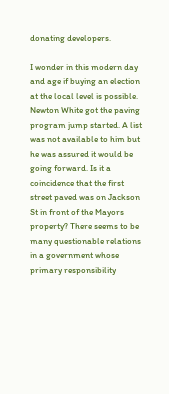donating developers.

I wonder in this modern day and age if buying an election at the local level is possible. Newton White got the paving program jump started. A list was not available to him but he was assured it would be going forward. Is it a coincidence that the first street paved was on Jackson St in front of the Mayors property? There seems to be many questionable relations in a government whose primary responsibility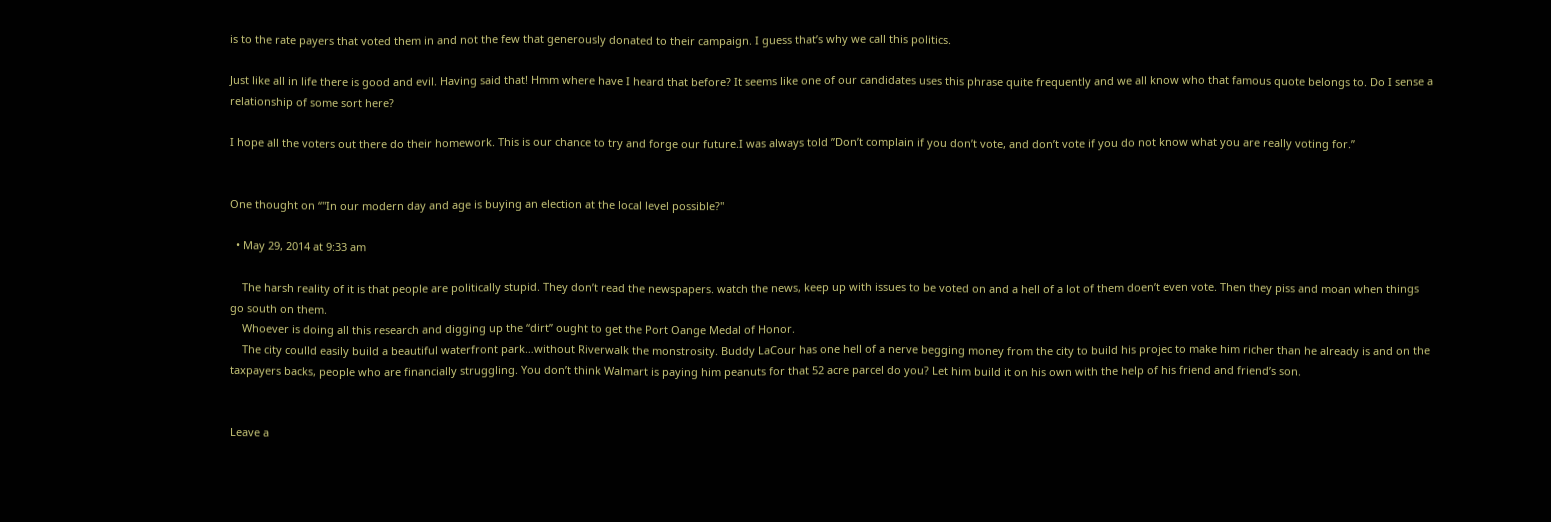is to the rate payers that voted them in and not the few that generously donated to their campaign. I guess that’s why we call this politics.

Just like all in life there is good and evil. Having said that! Hmm where have I heard that before? It seems like one of our candidates uses this phrase quite frequently and we all know who that famous quote belongs to. Do I sense a relationship of some sort here?

I hope all the voters out there do their homework. This is our chance to try and forge our future.I was always told ”Don’t complain if you don’t vote, and don’t vote if you do not know what you are really voting for.”


One thought on “"In our modern day and age is buying an election at the local level possible?"

  • May 29, 2014 at 9:33 am

    The harsh reality of it is that people are politically stupid. They don’t read the newspapers. watch the news, keep up with issues to be voted on and a hell of a lot of them doen’t even vote. Then they piss and moan when things go south on them.
    Whoever is doing all this research and digging up the “dirt” ought to get the Port Oange Medal of Honor.
    The city coulld easily build a beautiful waterfront park…without Riverwalk the monstrosity. Buddy LaCour has one hell of a nerve begging money from the city to build his projec to make him richer than he already is and on the taxpayers backs, people who are financially struggling. You don’t think Walmart is paying him peanuts for that 52 acre parcel do you? Let him build it on his own with the help of his friend and friend’s son.


Leave a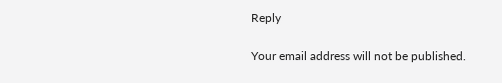Reply

Your email address will not be published.